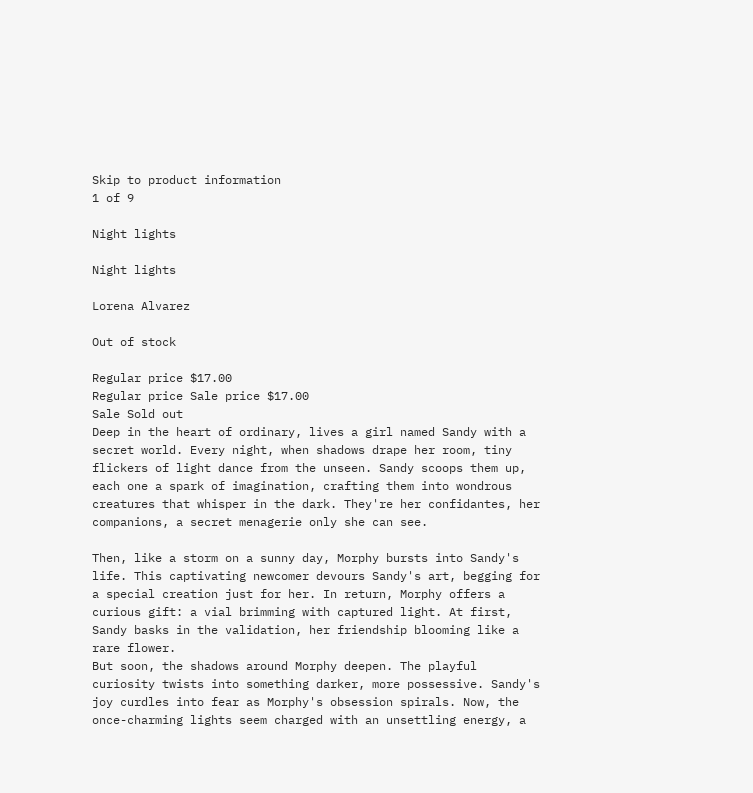Skip to product information
1 of 9

Night lights

Night lights

Lorena Alvarez

Out of stock

Regular price $17.00
Regular price Sale price $17.00
Sale Sold out
Deep in the heart of ordinary, lives a girl named Sandy with a secret world. Every night, when shadows drape her room, tiny flickers of light dance from the unseen. Sandy scoops them up, each one a spark of imagination, crafting them into wondrous creatures that whisper in the dark. They're her confidantes, her companions, a secret menagerie only she can see.

Then, like a storm on a sunny day, Morphy bursts into Sandy's life. This captivating newcomer devours Sandy's art, begging for a special creation just for her. In return, Morphy offers a curious gift: a vial brimming with captured light. At first, Sandy basks in the validation, her friendship blooming like a rare flower.
But soon, the shadows around Morphy deepen. The playful curiosity twists into something darker, more possessive. Sandy's joy curdles into fear as Morphy's obsession spirals. Now, the once-charming lights seem charged with an unsettling energy, a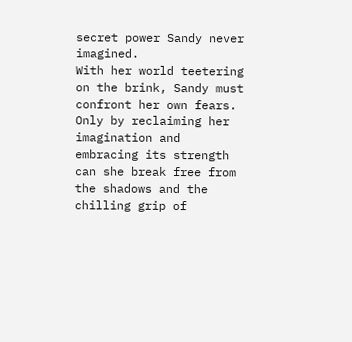secret power Sandy never imagined.
With her world teetering on the brink, Sandy must confront her own fears. Only by reclaiming her imagination and embracing its strength can she break free from the shadows and the chilling grip of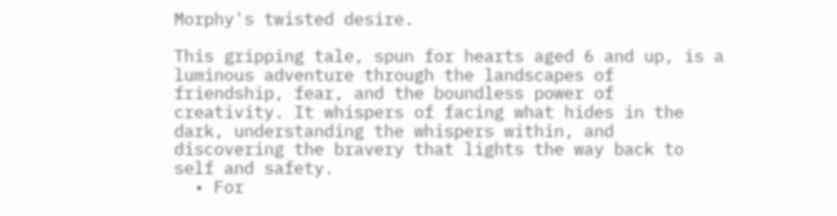Morphy's twisted desire.

This gripping tale, spun for hearts aged 6 and up, is a luminous adventure through the landscapes of friendship, fear, and the boundless power of creativity. It whispers of facing what hides in the dark, understanding the whispers within, and discovering the bravery that lights the way back to self and safety.
  • For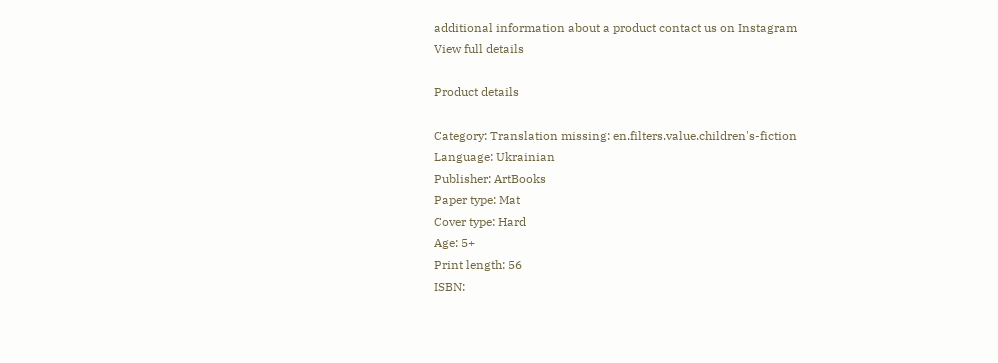additional information about a product contact us on Instagram
View full details

Product details

Category: Translation missing: en.filters.value.children's-fiction
Language: Ukrainian
Publisher: ArtBooks
Paper type: Mat
Cover type: Hard
Age: 5+
Print length: 56
ISBN: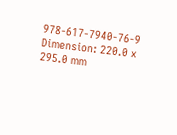978-617-7940-76-9
Dimension: 220.0 x 295.0 mm